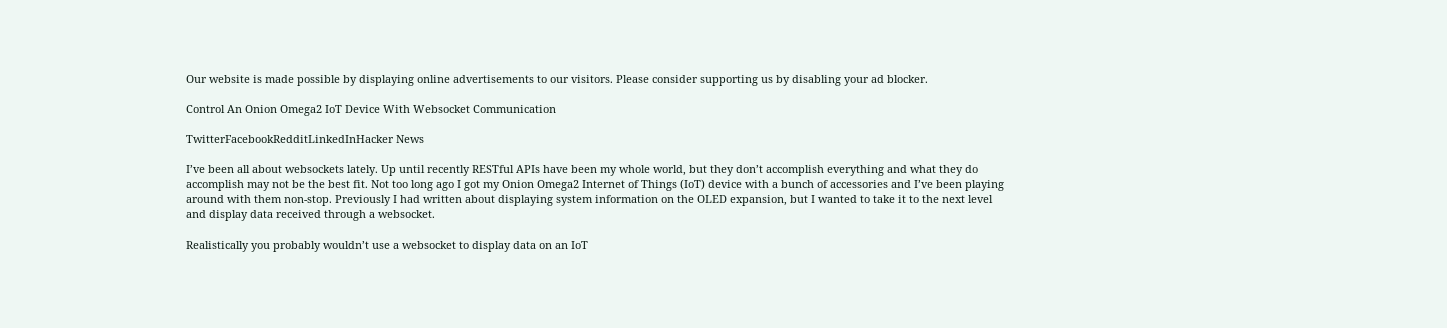Our website is made possible by displaying online advertisements to our visitors. Please consider supporting us by disabling your ad blocker.

Control An Onion Omega2 IoT Device With Websocket Communication

TwitterFacebookRedditLinkedInHacker News

I’ve been all about websockets lately. Up until recently RESTful APIs have been my whole world, but they don’t accomplish everything and what they do accomplish may not be the best fit. Not too long ago I got my Onion Omega2 Internet of Things (IoT) device with a bunch of accessories and I’ve been playing around with them non-stop. Previously I had written about displaying system information on the OLED expansion, but I wanted to take it to the next level and display data received through a websocket.

Realistically you probably wouldn’t use a websocket to display data on an IoT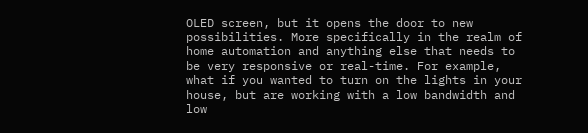OLED screen, but it opens the door to new possibilities. More specifically in the realm of home automation and anything else that needs to be very responsive or real-time. For example, what if you wanted to turn on the lights in your house, but are working with a low bandwidth and low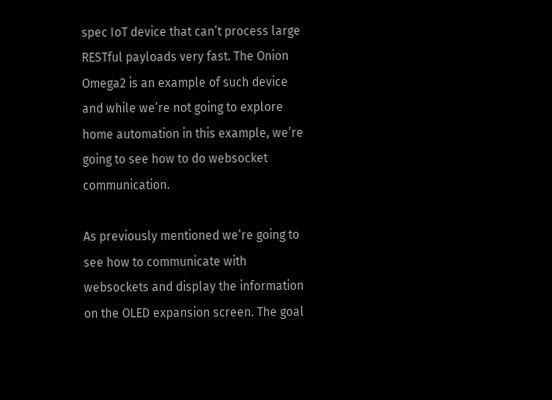spec IoT device that can’t process large RESTful payloads very fast. The Onion Omega2 is an example of such device and while we’re not going to explore home automation in this example, we’re going to see how to do websocket communication.

As previously mentioned we’re going to see how to communicate with websockets and display the information on the OLED expansion screen. The goal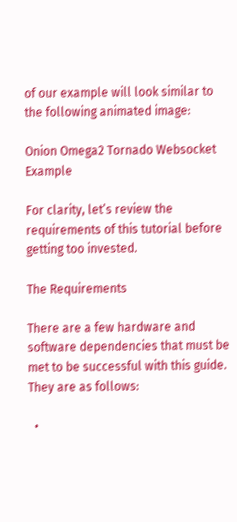of our example will look similar to the following animated image:

Onion Omega2 Tornado Websocket Example

For clarity, let’s review the requirements of this tutorial before getting too invested.

The Requirements

There are a few hardware and software dependencies that must be met to be successful with this guide. They are as follows:

  •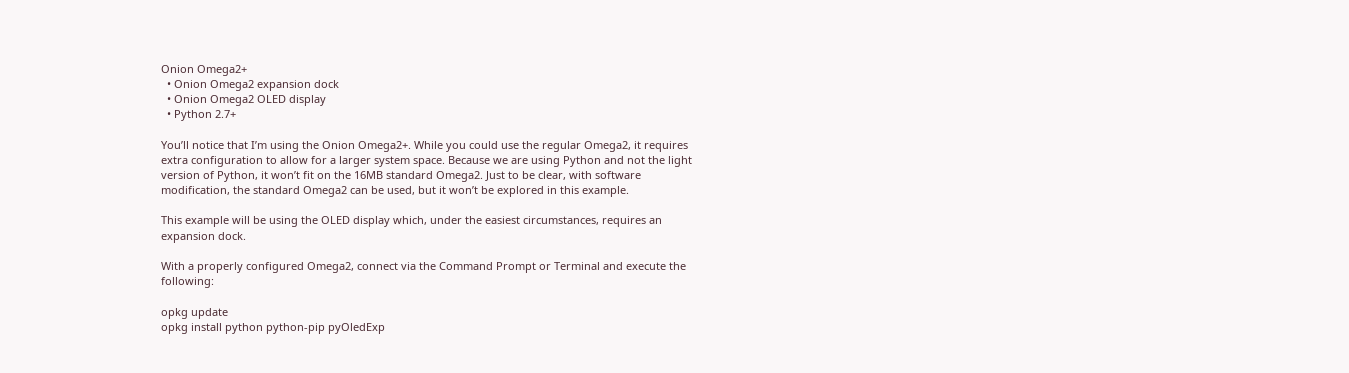Onion Omega2+
  • Onion Omega2 expansion dock
  • Onion Omega2 OLED display
  • Python 2.7+

You’ll notice that I’m using the Onion Omega2+. While you could use the regular Omega2, it requires extra configuration to allow for a larger system space. Because we are using Python and not the light version of Python, it won’t fit on the 16MB standard Omega2. Just to be clear, with software modification, the standard Omega2 can be used, but it won’t be explored in this example.

This example will be using the OLED display which, under the easiest circumstances, requires an expansion dock.

With a properly configured Omega2, connect via the Command Prompt or Terminal and execute the following:

opkg update
opkg install python python-pip pyOledExp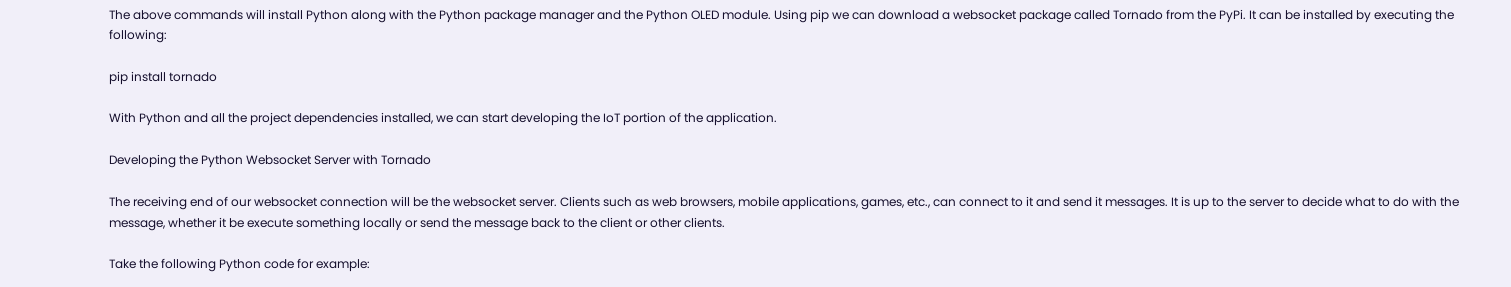The above commands will install Python along with the Python package manager and the Python OLED module. Using pip we can download a websocket package called Tornado from the PyPi. It can be installed by executing the following:

pip install tornado

With Python and all the project dependencies installed, we can start developing the IoT portion of the application.

Developing the Python Websocket Server with Tornado

The receiving end of our websocket connection will be the websocket server. Clients such as web browsers, mobile applications, games, etc., can connect to it and send it messages. It is up to the server to decide what to do with the message, whether it be execute something locally or send the message back to the client or other clients.

Take the following Python code for example: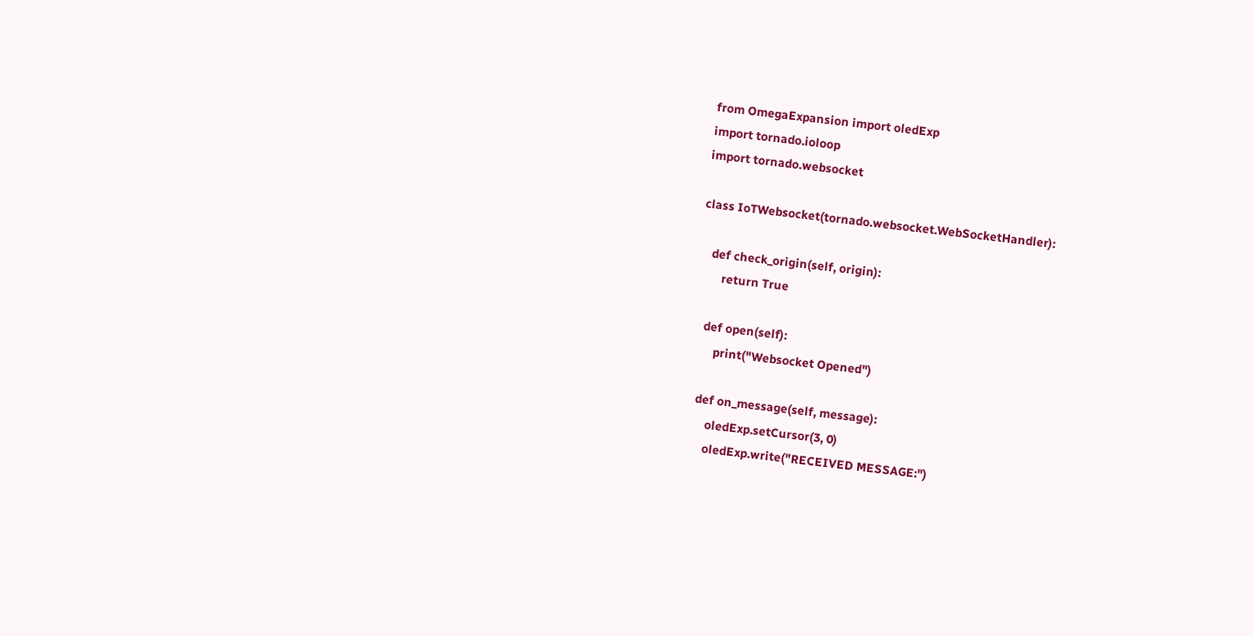from OmegaExpansion import oledExp
import tornado.ioloop
import tornado.websocket

class IoTWebsocket(tornado.websocket.WebSocketHandler):

    def check_origin(self, origin):
        return True

    def open(self):
        print("Websocket Opened")

    def on_message(self, message):
        oledExp.setCursor(3, 0)
        oledExp.write("RECEIVED MESSAGE:")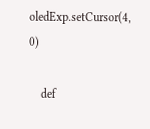oledExp.setCursor(4, 0)

    def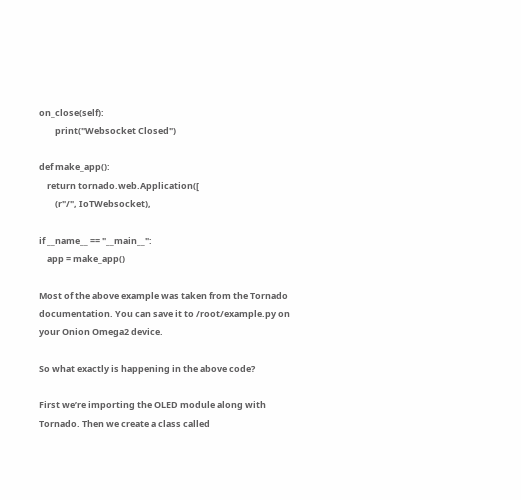on_close(self):
        print("Websocket Closed")

def make_app():
    return tornado.web.Application([
        (r"/", IoTWebsocket),

if __name__ == "__main__":
    app = make_app()

Most of the above example was taken from the Tornado documentation. You can save it to /root/example.py on your Onion Omega2 device.

So what exactly is happening in the above code?

First we’re importing the OLED module along with Tornado. Then we create a class called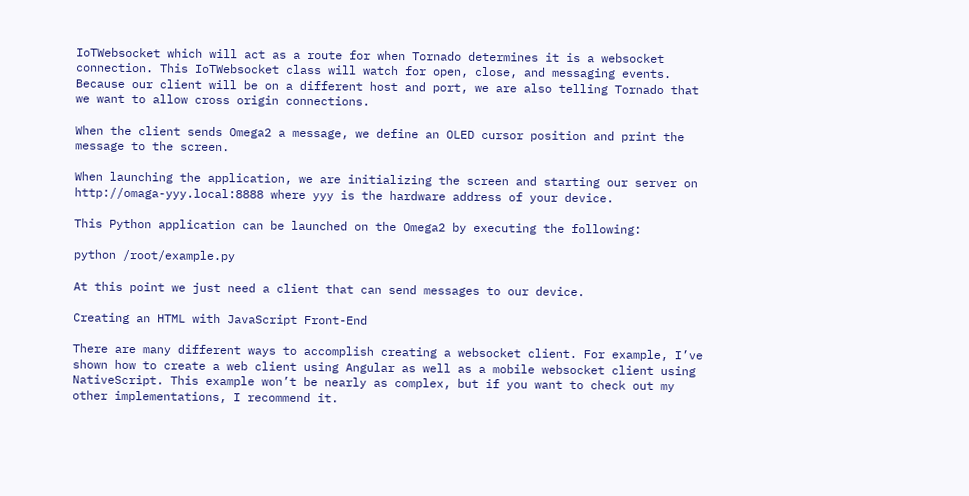IoTWebsocket which will act as a route for when Tornado determines it is a websocket connection. This IoTWebsocket class will watch for open, close, and messaging events. Because our client will be on a different host and port, we are also telling Tornado that we want to allow cross origin connections.

When the client sends Omega2 a message, we define an OLED cursor position and print the message to the screen.

When launching the application, we are initializing the screen and starting our server on http://omaga-yyy.local:8888 where yyy is the hardware address of your device.

This Python application can be launched on the Omega2 by executing the following:

python /root/example.py

At this point we just need a client that can send messages to our device.

Creating an HTML with JavaScript Front-End

There are many different ways to accomplish creating a websocket client. For example, I’ve shown how to create a web client using Angular as well as a mobile websocket client using NativeScript. This example won’t be nearly as complex, but if you want to check out my other implementations, I recommend it.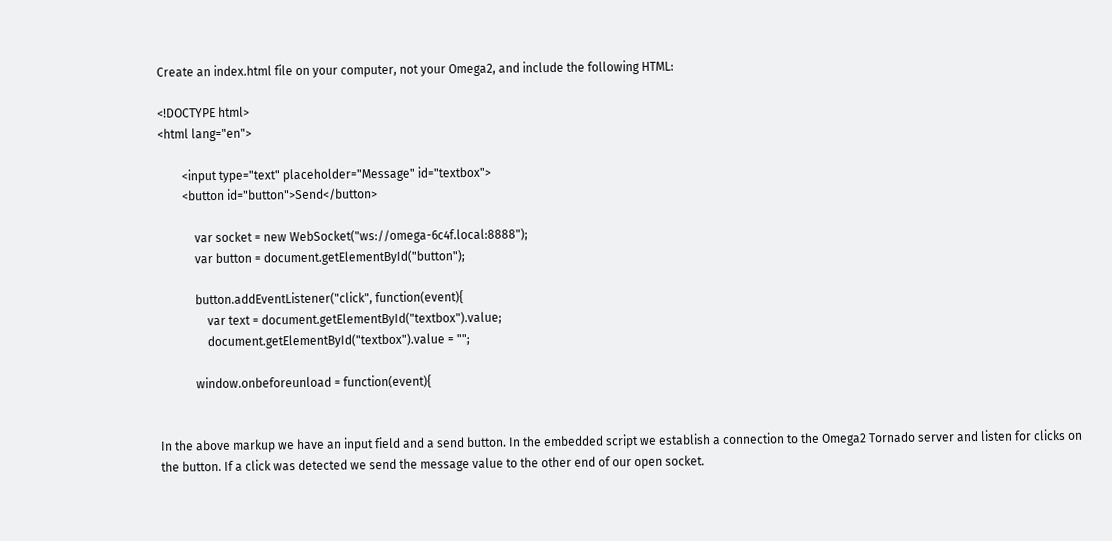Create an index.html file on your computer, not your Omega2, and include the following HTML:

<!DOCTYPE html>
<html lang="en">

        <input type="text" placeholder="Message" id="textbox">
        <button id="button">Send</button>

            var socket = new WebSocket("ws://omega-6c4f.local:8888");
            var button = document.getElementById("button");

            button.addEventListener("click", function(event){
                var text = document.getElementById("textbox").value;
                document.getElementById("textbox").value = "";

            window.onbeforeunload = function(event){


In the above markup we have an input field and a send button. In the embedded script we establish a connection to the Omega2 Tornado server and listen for clicks on the button. If a click was detected we send the message value to the other end of our open socket.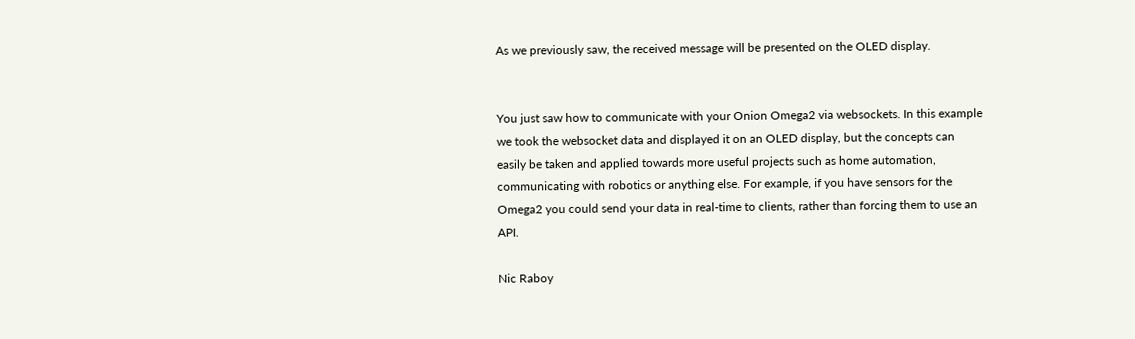As we previously saw, the received message will be presented on the OLED display.


You just saw how to communicate with your Onion Omega2 via websockets. In this example we took the websocket data and displayed it on an OLED display, but the concepts can easily be taken and applied towards more useful projects such as home automation, communicating with robotics or anything else. For example, if you have sensors for the Omega2 you could send your data in real-time to clients, rather than forcing them to use an API.

Nic Raboy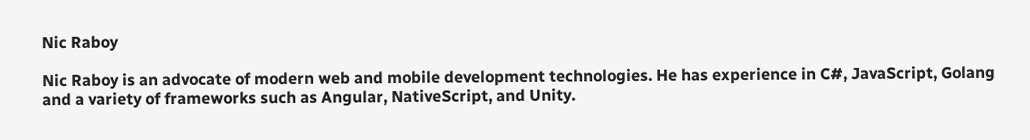Nic Raboy

Nic Raboy is an advocate of modern web and mobile development technologies. He has experience in C#, JavaScript, Golang and a variety of frameworks such as Angular, NativeScript, and Unity.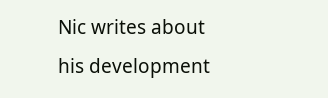Nic writes about his development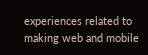experiences related to making web and mobile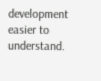development easier to understand.